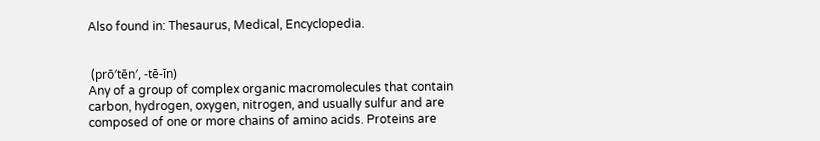Also found in: Thesaurus, Medical, Encyclopedia.


 (prō′tēn′, -tē-ĭn)
Any of a group of complex organic macromolecules that contain carbon, hydrogen, oxygen, nitrogen, and usually sulfur and are composed of one or more chains of amino acids. Proteins are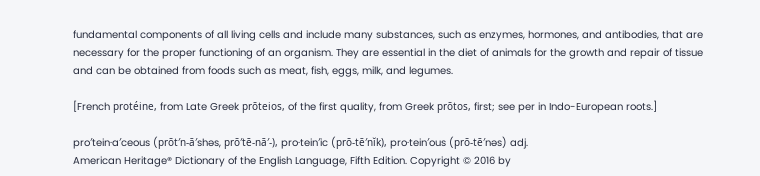fundamental components of all living cells and include many substances, such as enzymes, hormones, and antibodies, that are necessary for the proper functioning of an organism. They are essential in the diet of animals for the growth and repair of tissue and can be obtained from foods such as meat, fish, eggs, milk, and legumes.

[French protéine, from Late Greek prōteios, of the first quality, from Greek prōtos, first; see per in Indo-European roots.]

pro′tein·a′ceous (prōt′n-ā′shəs, prō′tē-nā′-), pro·tein′ic (prō-tē′nĭk), pro·tein′ous (prō-tē′nəs) adj.
American Heritage® Dictionary of the English Language, Fifth Edition. Copyright © 2016 by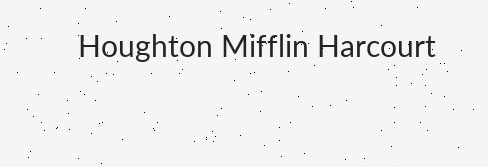Houghton Mifflin Harcourt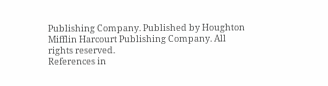Publishing Company. Published by Houghton Mifflin Harcourt Publishing Company. All rights reserved.
References in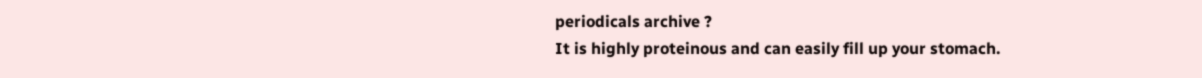periodicals archive ?
It is highly proteinous and can easily fill up your stomach.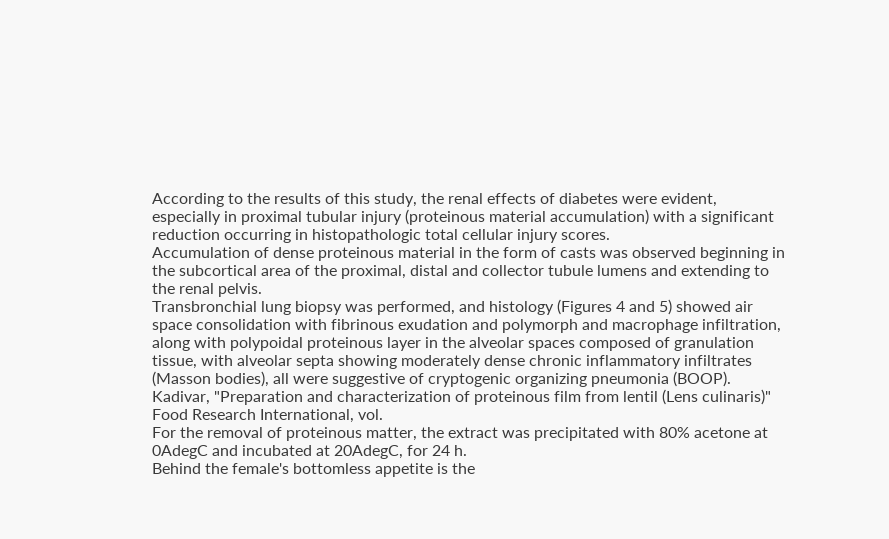According to the results of this study, the renal effects of diabetes were evident, especially in proximal tubular injury (proteinous material accumulation) with a significant reduction occurring in histopathologic total cellular injury scores.
Accumulation of dense proteinous material in the form of casts was observed beginning in the subcortical area of the proximal, distal and collector tubule lumens and extending to the renal pelvis.
Transbronchial lung biopsy was performed, and histology (Figures 4 and 5) showed air space consolidation with fibrinous exudation and polymorph and macrophage infiltration, along with polypoidal proteinous layer in the alveolar spaces composed of granulation tissue, with alveolar septa showing moderately dense chronic inflammatory infiltrates (Masson bodies), all were suggestive of cryptogenic organizing pneumonia (BOOP).
Kadivar, "Preparation and characterization of proteinous film from lentil (Lens culinaris)" Food Research International, vol.
For the removal of proteinous matter, the extract was precipitated with 80% acetone at 0AdegC and incubated at 20AdegC, for 24 h.
Behind the female's bottomless appetite is the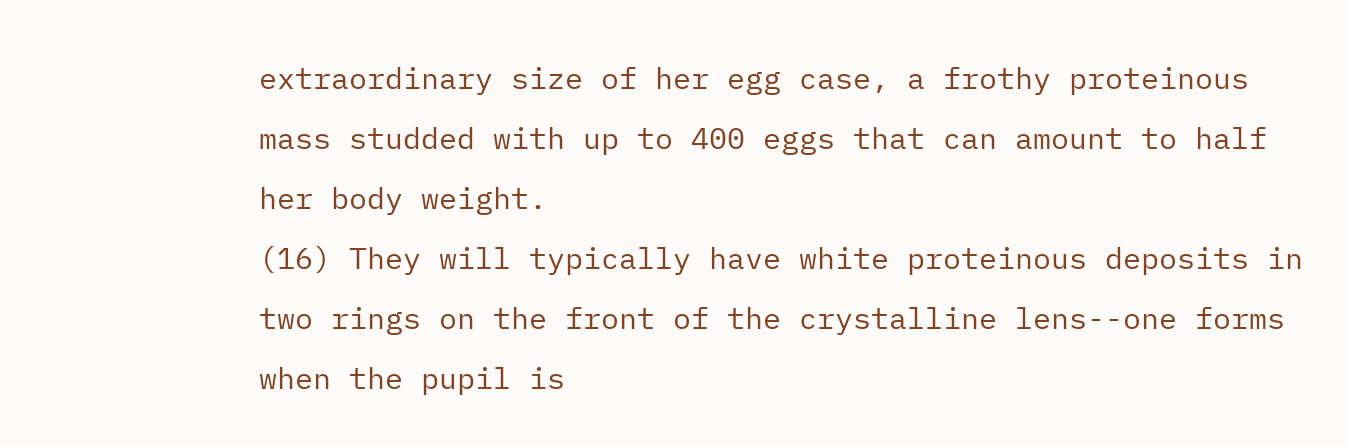extraordinary size of her egg case, a frothy proteinous mass studded with up to 400 eggs that can amount to half her body weight.
(16) They will typically have white proteinous deposits in two rings on the front of the crystalline lens--one forms when the pupil is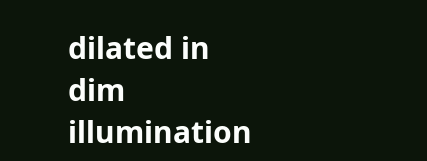dilated in dim illumination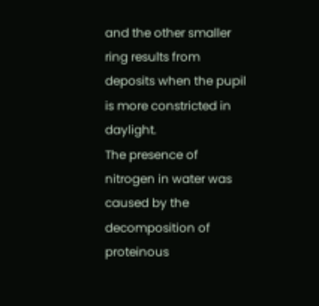and the other smaller ring results from deposits when the pupil is more constricted in daylight.
The presence of nitrogen in water was caused by the decomposition of proteinous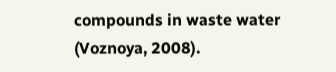compounds in waste water (Voznoya, 2008).